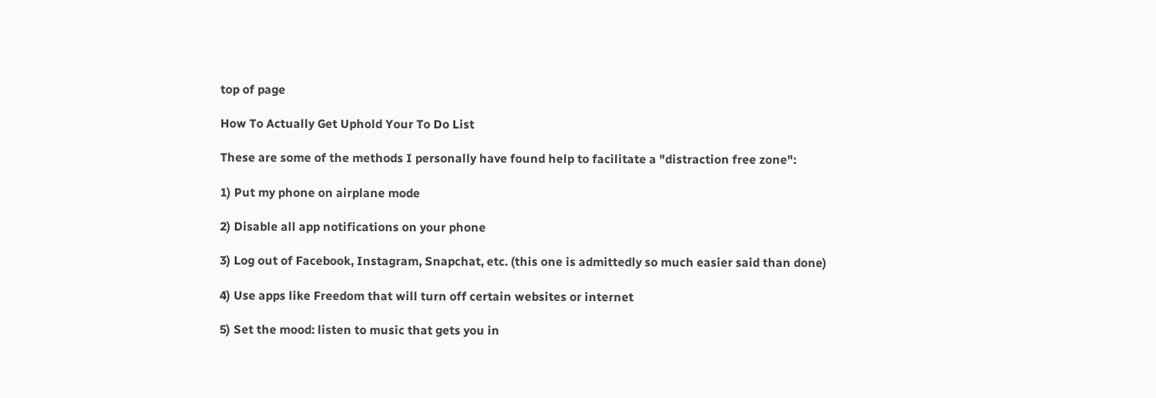top of page

How To Actually Get Uphold Your To Do List

These are some of the methods I personally have found help to facilitate a "distraction free zone":

1) Put my phone on airplane mode

2) Disable all app notifications on your phone

3) Log out of Facebook, Instagram, Snapchat, etc. (this one is admittedly so much easier said than done)

4) Use apps like Freedom that will turn off certain websites or internet

5) Set the mood: listen to music that gets you in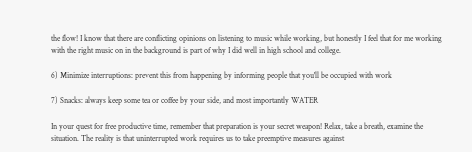the flow! I know that there are conflicting opinions on listening to music while working, but honestly I feel that for me working with the right music on in the background is part of why I did well in high school and college.

6) Minimize interruptions: prevent this from happening by informing people that you'll be occupied with work

7) Snacks: always keep some tea or coffee by your side, and most importantly WATER

In your quest for free productive time, remember that preparation is your secret weapon! Relax, take a breath, examine the situation. The reality is that uninterrupted work requires us to take preemptive measures against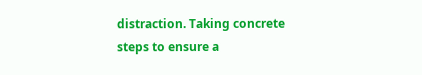distraction. Taking concrete steps to ensure a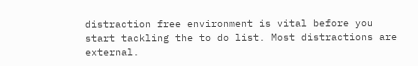distraction free environment is vital before you start tackling the to do list. Most distractions are external.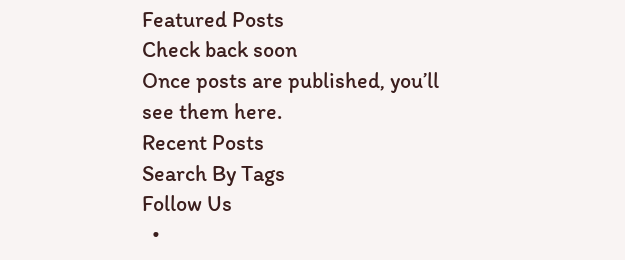Featured Posts
Check back soon
Once posts are published, you’ll see them here.
Recent Posts
Search By Tags
Follow Us
  •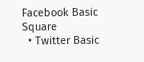Facebook Basic Square
  • Twitter Basic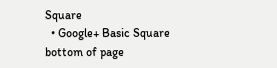Square
  • Google+ Basic Square
bottom of page